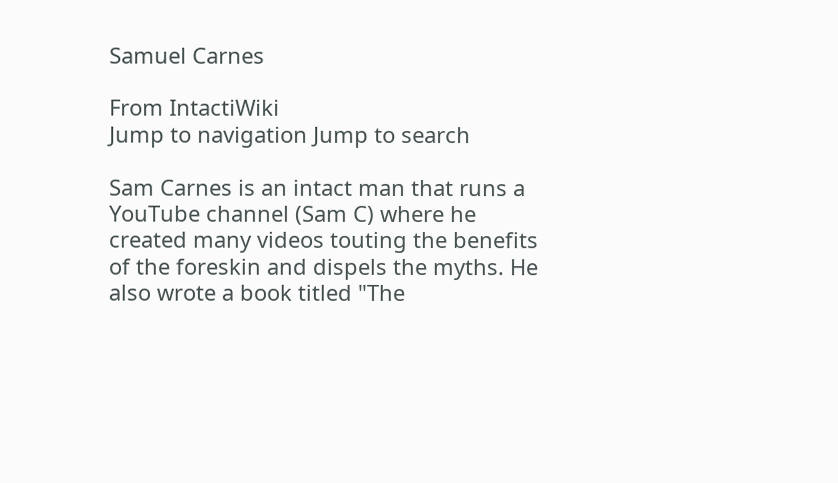Samuel Carnes

From IntactiWiki
Jump to navigation Jump to search

Sam Carnes is an intact man that runs a YouTube channel (Sam C) where he created many videos touting the benefits of the foreskin and dispels the myths. He also wrote a book titled "The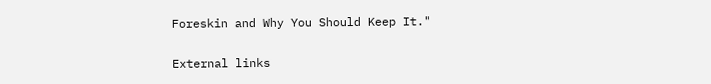Foreskin and Why You Should Keep It."

External links